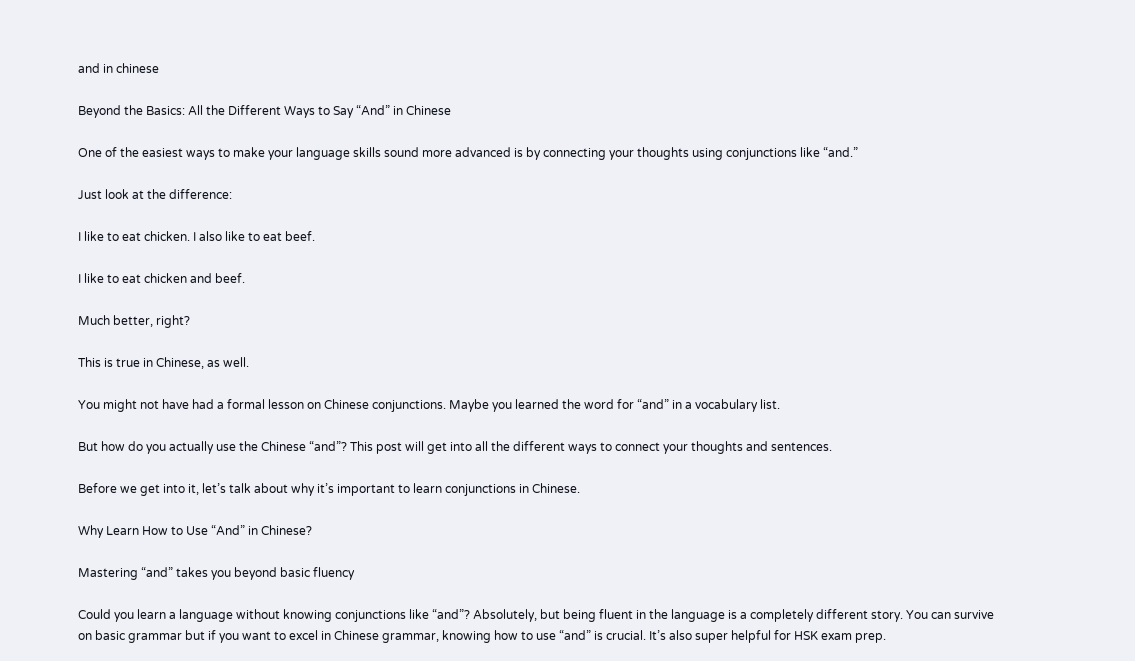and in chinese

Beyond the Basics: All the Different Ways to Say “And” in Chinese

One of the easiest ways to make your language skills sound more advanced is by connecting your thoughts using conjunctions like “and.”

Just look at the difference:

I like to eat chicken. I also like to eat beef.

I like to eat chicken and beef.

Much better, right?

This is true in Chinese, as well.

You might not have had a formal lesson on Chinese conjunctions. Maybe you learned the word for “and” in a vocabulary list.

But how do you actually use the Chinese “and”? This post will get into all the different ways to connect your thoughts and sentences.

Before we get into it, let’s talk about why it’s important to learn conjunctions in Chinese.

Why Learn How to Use “And” in Chinese?

Mastering “and” takes you beyond basic fluency

Could you learn a language without knowing conjunctions like “and”? Absolutely, but being fluent in the language is a completely different story. You can survive on basic grammar but if you want to excel in Chinese grammar, knowing how to use “and” is crucial. It’s also super helpful for HSK exam prep.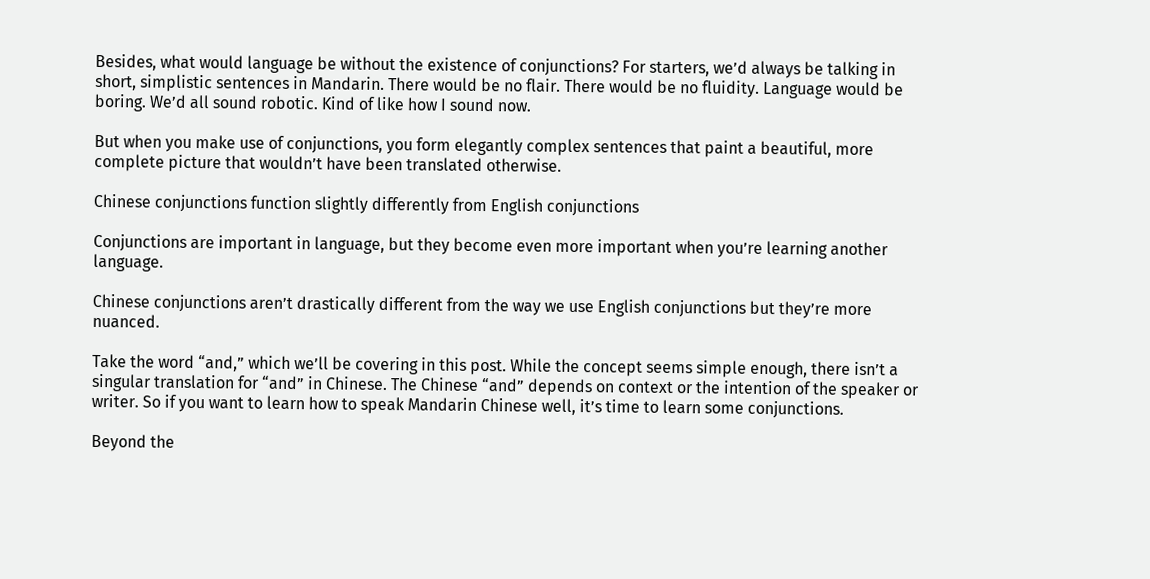Besides, what would language be without the existence of conjunctions? For starters, we’d always be talking in short, simplistic sentences in Mandarin. There would be no flair. There would be no fluidity. Language would be boring. We’d all sound robotic. Kind of like how I sound now.

But when you make use of conjunctions, you form elegantly complex sentences that paint a beautiful, more complete picture that wouldn’t have been translated otherwise.

Chinese conjunctions function slightly differently from English conjunctions

Conjunctions are important in language, but they become even more important when you’re learning another language.

Chinese conjunctions aren’t drastically different from the way we use English conjunctions but they’re more nuanced.

Take the word “and,” which we’ll be covering in this post. While the concept seems simple enough, there isn’t a singular translation for “and” in Chinese. The Chinese “and” depends on context or the intention of the speaker or writer. So if you want to learn how to speak Mandarin Chinese well, it’s time to learn some conjunctions.

Beyond the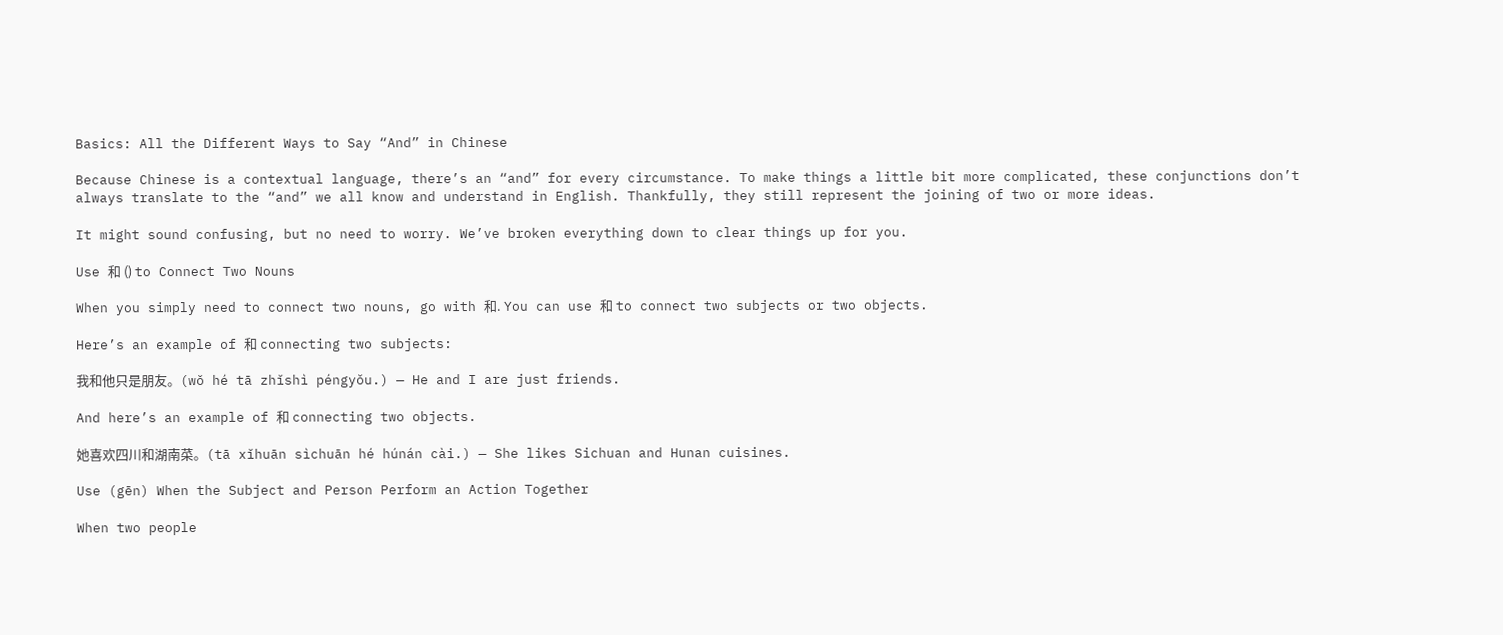Basics: All the Different Ways to Say “And” in Chinese

Because Chinese is a contextual language, there’s an “and” for every circumstance. To make things a little bit more complicated, these conjunctions don’t always translate to the “and” we all know and understand in English. Thankfully, they still represent the joining of two or more ideas.

It might sound confusing, but no need to worry. We’ve broken everything down to clear things up for you.

Use 和 () to Connect Two Nouns

When you simply need to connect two nouns, go with 和. You can use 和 to connect two subjects or two objects.

Here’s an example of 和 connecting two subjects:

我和他只是朋友。(wǒ hé tā zhǐshì péngyǒu.) — He and I are just friends.

And here’s an example of 和 connecting two objects.

她喜欢四川和湖南菜。(tā xǐhuān sìchuān hé húnán cài.) — She likes Sichuan and Hunan cuisines.

Use (gēn) When the Subject and Person Perform an Action Together

When two people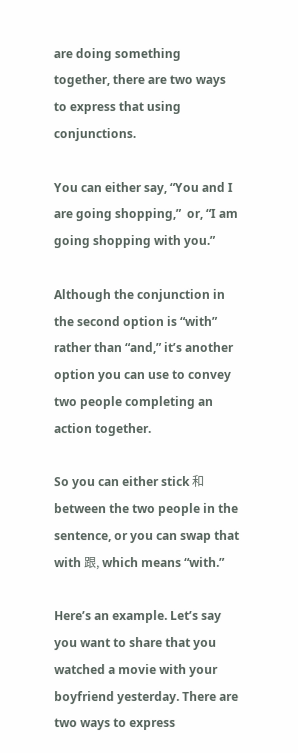are doing something together, there are two ways to express that using conjunctions.

You can either say, “You and I are going shopping,”  or, “I am going shopping with you.”

Although the conjunction in the second option is “with” rather than “and,” it’s another option you can use to convey two people completing an action together.

So you can either stick 和 between the two people in the sentence, or you can swap that with 跟, which means “with.”

Here’s an example. Let’s say you want to share that you watched a movie with your boyfriend yesterday. There are two ways to express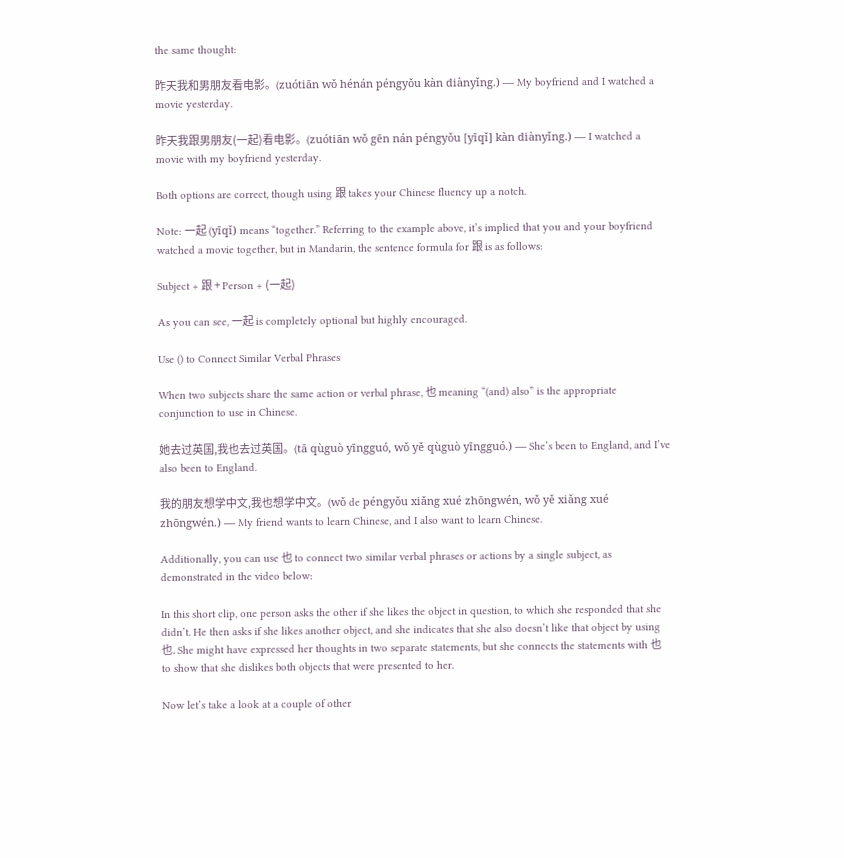the same thought:

昨天我和男朋友看电影。(zuótiān wǒ hénán péngyǒu kàn diànyǐng.) — My boyfriend and I watched a movie yesterday.

昨天我跟男朋友(一起)看电影。(zuótiān wǒ gēn nán péngyǒu [yīqǐ] kàn diànyǐng.) — I watched a movie with my boyfriend yesterday.

Both options are correct, though using 跟 takes your Chinese fluency up a notch.

Note: 一起 (yīqǐ) means “together.” Referring to the example above, it’s implied that you and your boyfriend watched a movie together, but in Mandarin, the sentence formula for 跟 is as follows:

Subject + 跟 + Person + (一起)

As you can see, 一起 is completely optional but highly encouraged.

Use () to Connect Similar Verbal Phrases

When two subjects share the same action or verbal phrase, 也 meaning “(and) also” is the appropriate conjunction to use in Chinese.

她去过英国,我也去过英国。(tā qùguò yīngguó, wǒ yě qùguò yīngguó.) — She’s been to England, and I’ve also been to England.

我的朋友想学中文,我也想学中文。(wǒ de péngyǒu xiǎng xué zhōngwén, wǒ yě xiǎng xué zhōngwén.) — My friend wants to learn Chinese, and I also want to learn Chinese.

Additionally, you can use 也 to connect two similar verbal phrases or actions by a single subject, as demonstrated in the video below:

In this short clip, one person asks the other if she likes the object in question, to which she responded that she didn’t. He then asks if she likes another object, and she indicates that she also doesn’t like that object by using 也. She might have expressed her thoughts in two separate statements, but she connects the statements with 也 to show that she dislikes both objects that were presented to her.

Now let’s take a look at a couple of other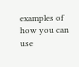examples of how you can use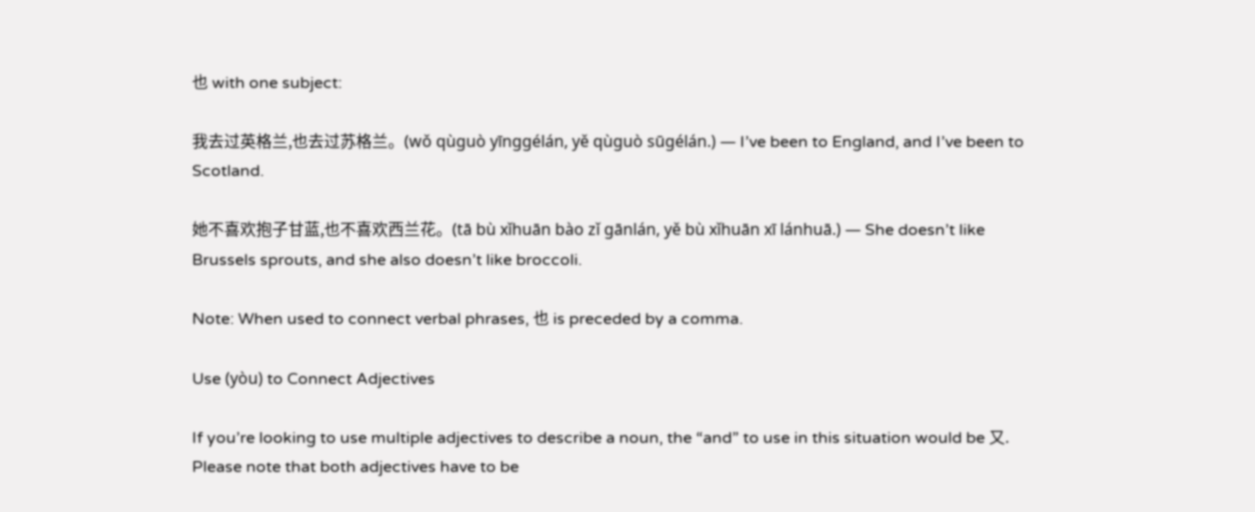也 with one subject:

我去过英格兰,也去过苏格兰。(wǒ qùguò yīnggélán, yě qùguò sūgélán.) — I’ve been to England, and I’ve been to Scotland.

她不喜欢抱子甘蓝,也不喜欢西兰花。(tā bù xǐhuān bào zǐ gānlán, yě bù xǐhuān xī lánhuā.) — She doesn’t like Brussels sprouts, and she also doesn’t like broccoli.

Note: When used to connect verbal phrases, 也 is preceded by a comma.

Use (yòu) to Connect Adjectives

If you’re looking to use multiple adjectives to describe a noun, the “and” to use in this situation would be 又. Please note that both adjectives have to be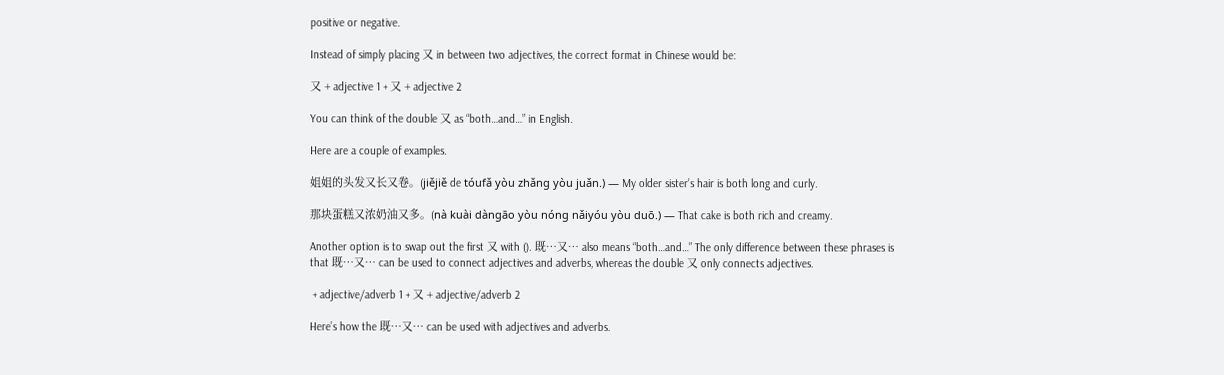positive or negative.

Instead of simply placing 又 in between two adjectives, the correct format in Chinese would be:

又 + adjective 1 + 又 + adjective 2

You can think of the double 又 as “both…and…” in English.

Here are a couple of examples.

姐姐的头发又长又卷。(jiějiě de tóufǎ yòu zhǎng yòu juǎn.) — My older sister’s hair is both long and curly.

那块蛋糕又浓奶油又多。(nà kuài dàngāo yòu nóng nǎiyóu yòu duō.) — That cake is both rich and creamy.

Another option is to swap out the first 又 with (). 既…又… also means “both…and…” The only difference between these phrases is that 既…又… can be used to connect adjectives and adverbs, whereas the double 又 only connects adjectives.

 + adjective/adverb 1 + 又 + adjective/adverb 2

Here’s how the 既…又… can be used with adjectives and adverbs.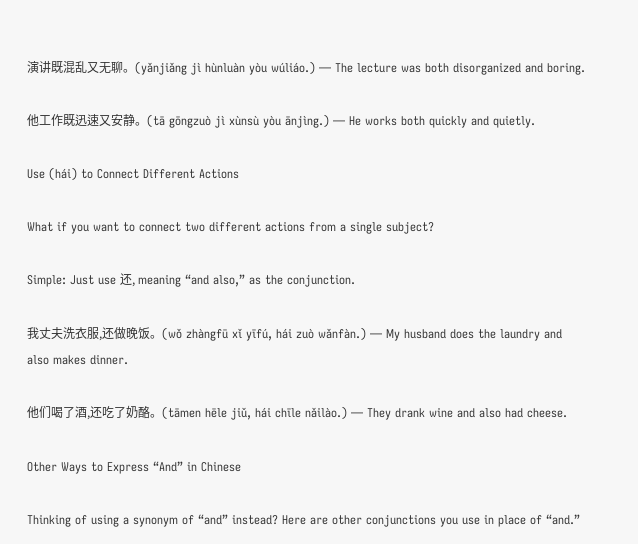演讲既混乱又无聊。(yǎnjiǎng jì hùnluàn yòu wúliáo.) — The lecture was both disorganized and boring.

他工作既迅速又安静。(tā gōngzuò jì xùnsù yòu ānjìng.) — He works both quickly and quietly.

Use (hái) to Connect Different Actions

What if you want to connect two different actions from a single subject?

Simple: Just use 还, meaning “and also,” as the conjunction.

我丈夫洗衣服,还做晚饭。(wǒ zhàngfū xǐ yīfú, hái zuò wǎnfàn.) — My husband does the laundry and also makes dinner.

他们喝了酒,还吃了奶酪。(tāmen hēle jiǔ, hái chīle nǎilào.) — They drank wine and also had cheese.

Other Ways to Express “And” in Chinese

Thinking of using a synonym of “and” instead? Here are other conjunctions you use in place of “and.”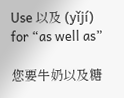Use 以及 (yǐjí) for “as well as”

您要牛奶以及糖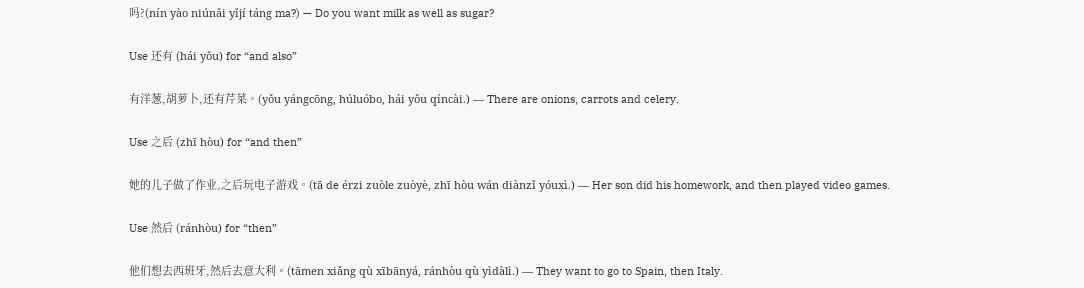吗?(nín yào niúnǎi yǐjí táng ma?) — Do you want milk as well as sugar?

Use 还有 (hái yǒu) for “and also”

有洋葱,胡萝卜,还有芹菜。(yǒu yángcōng, húluóbo, hái yǒu qíncài.) — There are onions, carrots and celery.

Use 之后 (zhī hòu) for “and then”

她的儿子做了作业,之后玩电子游戏。(tā de érzi zuòle zuòyè, zhī hòu wán diànzǐ yóuxì.) — Her son did his homework, and then played video games.

Use 然后 (ránhòu) for “then”

他们想去西班牙,然后去意大利。(tāmen xiǎng qù xībānyá, ránhòu qù yìdàlì.) — They want to go to Spain, then Italy.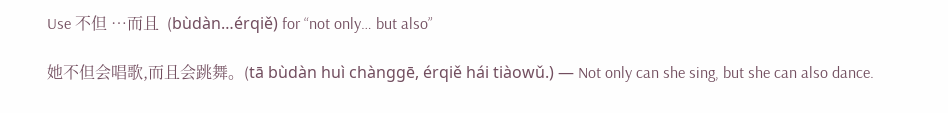Use 不但 …而且  (bùdàn…érqiě) for “not only… but also”

她不但会唱歌,而且会跳舞。(tā bùdàn huì chànggē, érqiě hái tiàowǔ.) — Not only can she sing, but she can also dance.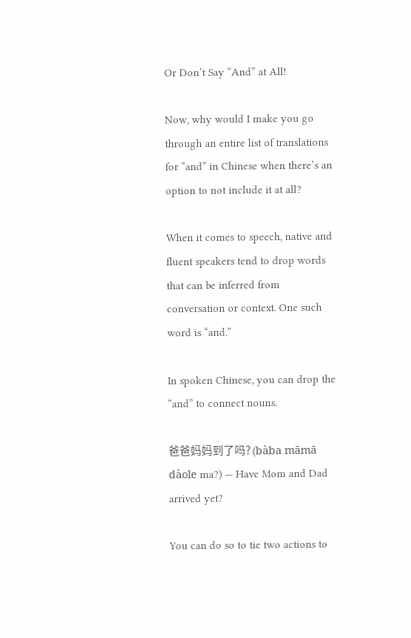Or Don’t Say “And” at All!

Now, why would I make you go through an entire list of translations for “and” in Chinese when there’s an option to not include it at all?

When it comes to speech, native and fluent speakers tend to drop words that can be inferred from conversation or context. One such word is “and.”

In spoken Chinese, you can drop the “and” to connect nouns.

爸爸妈妈到了吗? (bàba māmā dàole ma?) — Have Mom and Dad arrived yet?

You can do so to tie two actions to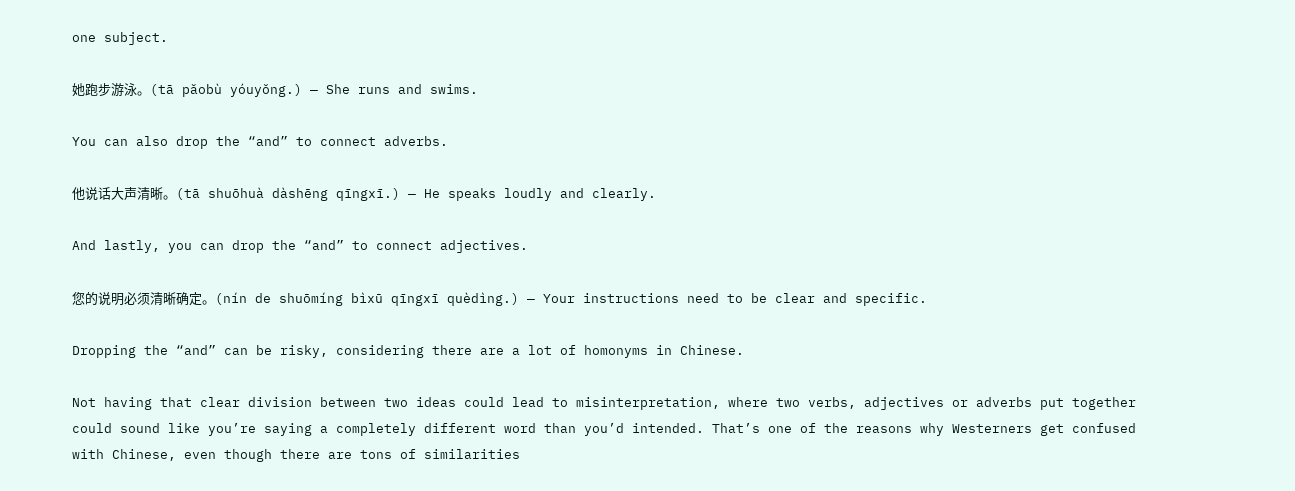one subject.

她跑步游泳。(tā pǎobù yóuyǒng.) — She runs and swims.

You can also drop the “and” to connect adverbs.

他说话大声清晰。(tā shuōhuà dàshēng qīngxī.) — He speaks loudly and clearly.

And lastly, you can drop the “and” to connect adjectives.

您的说明必须清晰确定。(nín de shuōmíng bìxū qīngxī quèdìng.) — Your instructions need to be clear and specific.

Dropping the “and” can be risky, considering there are a lot of homonyms in Chinese.

Not having that clear division between two ideas could lead to misinterpretation, where two verbs, adjectives or adverbs put together could sound like you’re saying a completely different word than you’d intended. That’s one of the reasons why Westerners get confused with Chinese, even though there are tons of similarities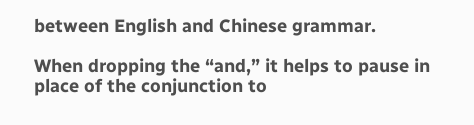between English and Chinese grammar.

When dropping the “and,” it helps to pause in place of the conjunction to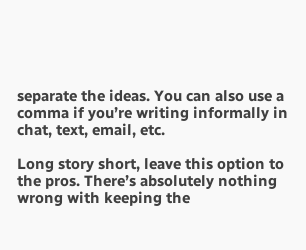separate the ideas. You can also use a comma if you’re writing informally in chat, text, email, etc.

Long story short, leave this option to the pros. There’s absolutely nothing wrong with keeping the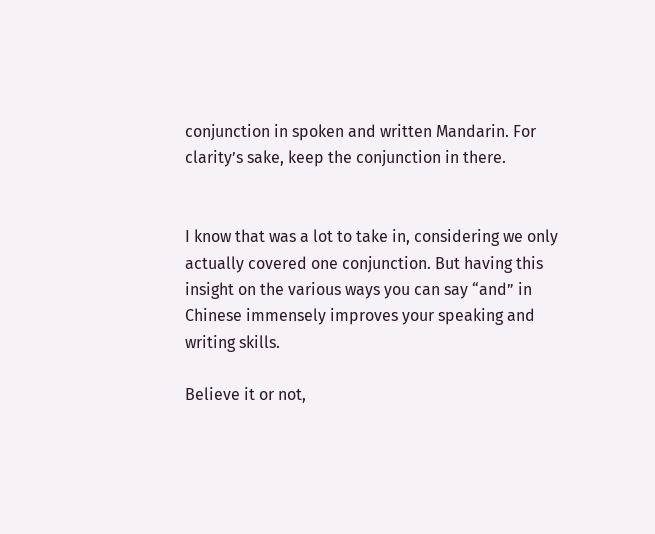conjunction in spoken and written Mandarin. For clarity’s sake, keep the conjunction in there.


I know that was a lot to take in, considering we only actually covered one conjunction. But having this insight on the various ways you can say “and” in Chinese immensely improves your speaking and writing skills.

Believe it or not,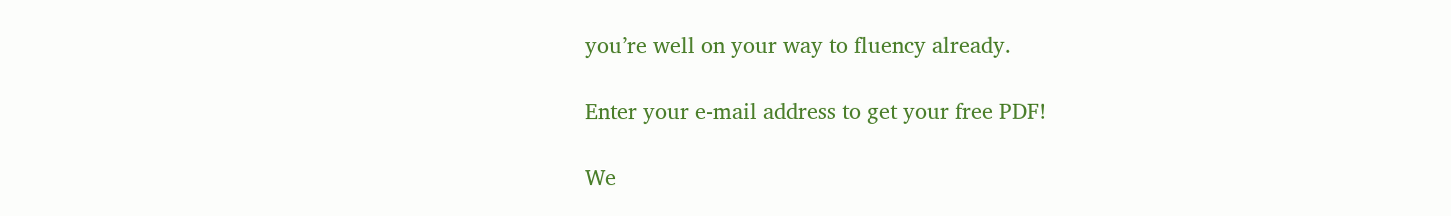you’re well on your way to fluency already.

Enter your e-mail address to get your free PDF!

We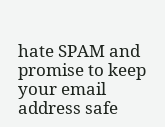hate SPAM and promise to keep your email address safe